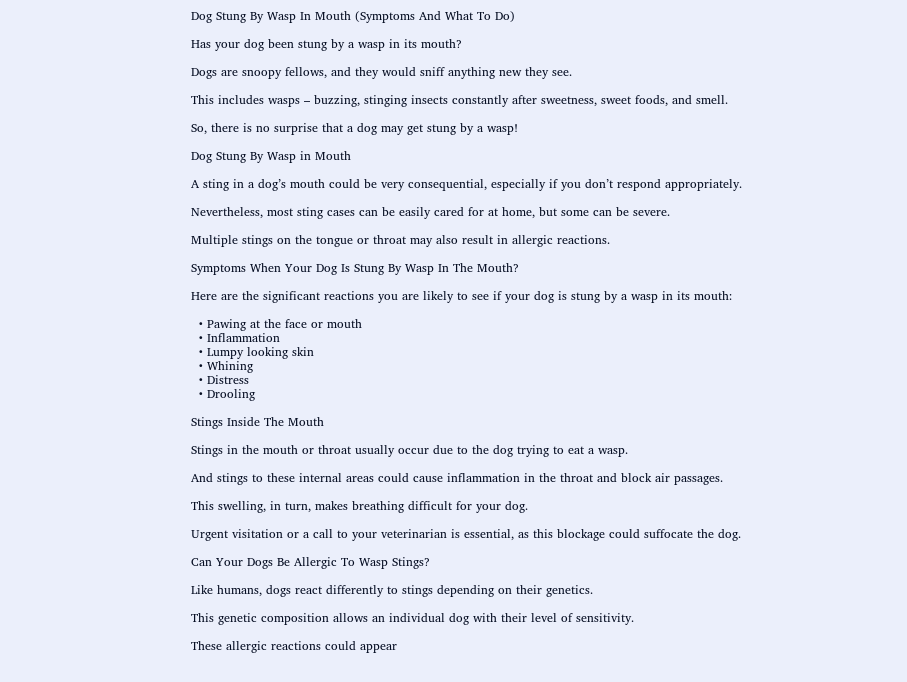Dog Stung By Wasp In Mouth (Symptoms And What To Do)

Has your dog been stung by a wasp in its mouth?

Dogs are snoopy fellows, and they would sniff anything new they see.

This includes wasps – buzzing, stinging insects constantly after sweetness, sweet foods, and smell.

So, there is no surprise that a dog may get stung by a wasp!

Dog Stung By Wasp in Mouth

A sting in a dog’s mouth could be very consequential, especially if you don’t respond appropriately.

Nevertheless, most sting cases can be easily cared for at home, but some can be severe.

Multiple stings on the tongue or throat may also result in allergic reactions.

Symptoms When Your Dog Is Stung By Wasp In The Mouth?

Here are the significant reactions you are likely to see if your dog is stung by a wasp in its mouth:

  • Pawing at the face or mouth
  • Inflammation
  • Lumpy looking skin
  • Whining
  • Distress
  • Drooling

Stings Inside The Mouth

Stings in the mouth or throat usually occur due to the dog trying to eat a wasp.

And stings to these internal areas could cause inflammation in the throat and block air passages.

This swelling, in turn, makes breathing difficult for your dog.

Urgent visitation or a call to your veterinarian is essential, as this blockage could suffocate the dog.

Can Your Dogs Be Allergic To Wasp Stings?

Like humans, dogs react differently to stings depending on their genetics.

This genetic composition allows an individual dog with their level of sensitivity.

These allergic reactions could appear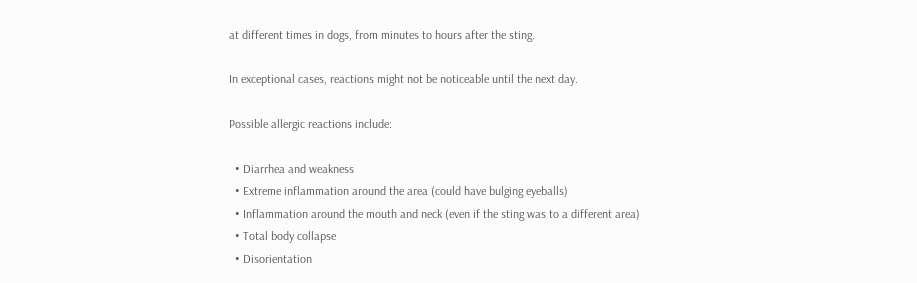at different times in dogs, from minutes to hours after the sting.

In exceptional cases, reactions might not be noticeable until the next day.

Possible allergic reactions include:

  • Diarrhea and weakness
  • Extreme inflammation around the area (could have bulging eyeballs)
  • Inflammation around the mouth and neck (even if the sting was to a different area)
  • Total body collapse
  • Disorientation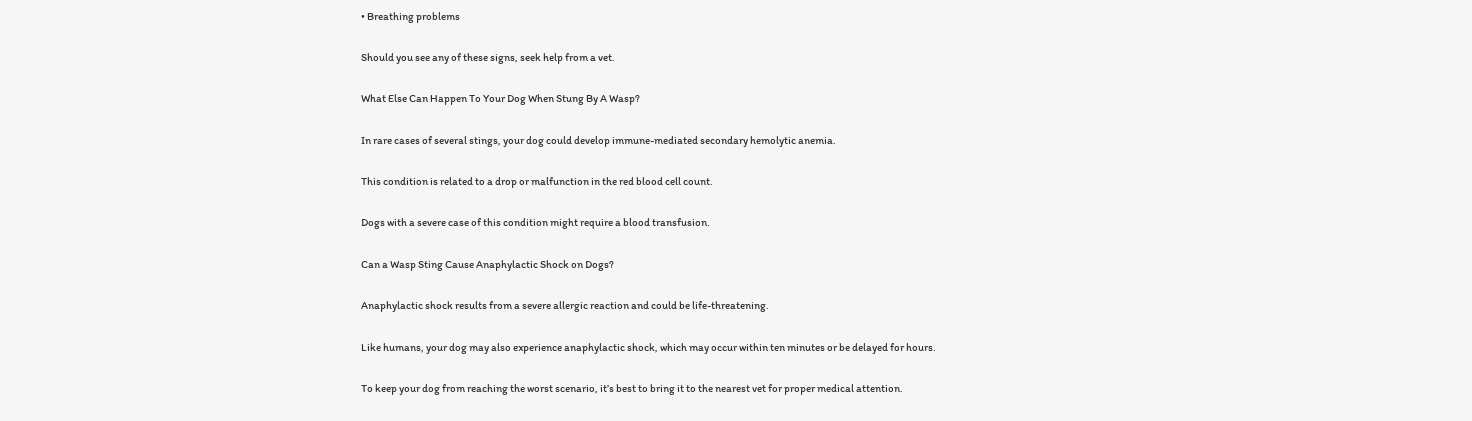• Breathing problems

Should you see any of these signs, seek help from a vet.

What Else Can Happen To Your Dog When Stung By A Wasp?

In rare cases of several stings, your dog could develop immune-mediated secondary hemolytic anemia.

This condition is related to a drop or malfunction in the red blood cell count.

Dogs with a severe case of this condition might require a blood transfusion.

Can a Wasp Sting Cause Anaphylactic Shock on Dogs?

Anaphylactic shock results from a severe allergic reaction and could be life-threatening.

Like humans, your dog may also experience anaphylactic shock, which may occur within ten minutes or be delayed for hours.

To keep your dog from reaching the worst scenario, it’s best to bring it to the nearest vet for proper medical attention.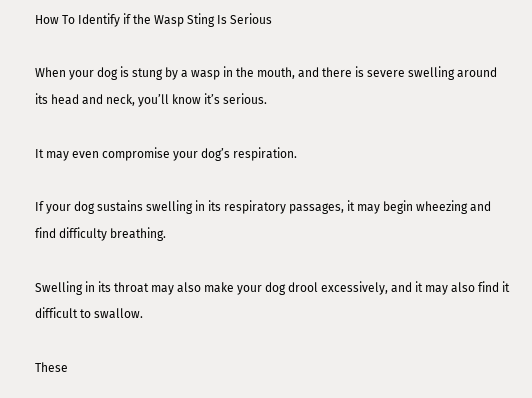How To Identify if the Wasp Sting Is Serious

When your dog is stung by a wasp in the mouth, and there is severe swelling around its head and neck, you’ll know it’s serious.

It may even compromise your dog’s respiration.

If your dog sustains swelling in its respiratory passages, it may begin wheezing and find difficulty breathing.

Swelling in its throat may also make your dog drool excessively, and it may also find it difficult to swallow.

These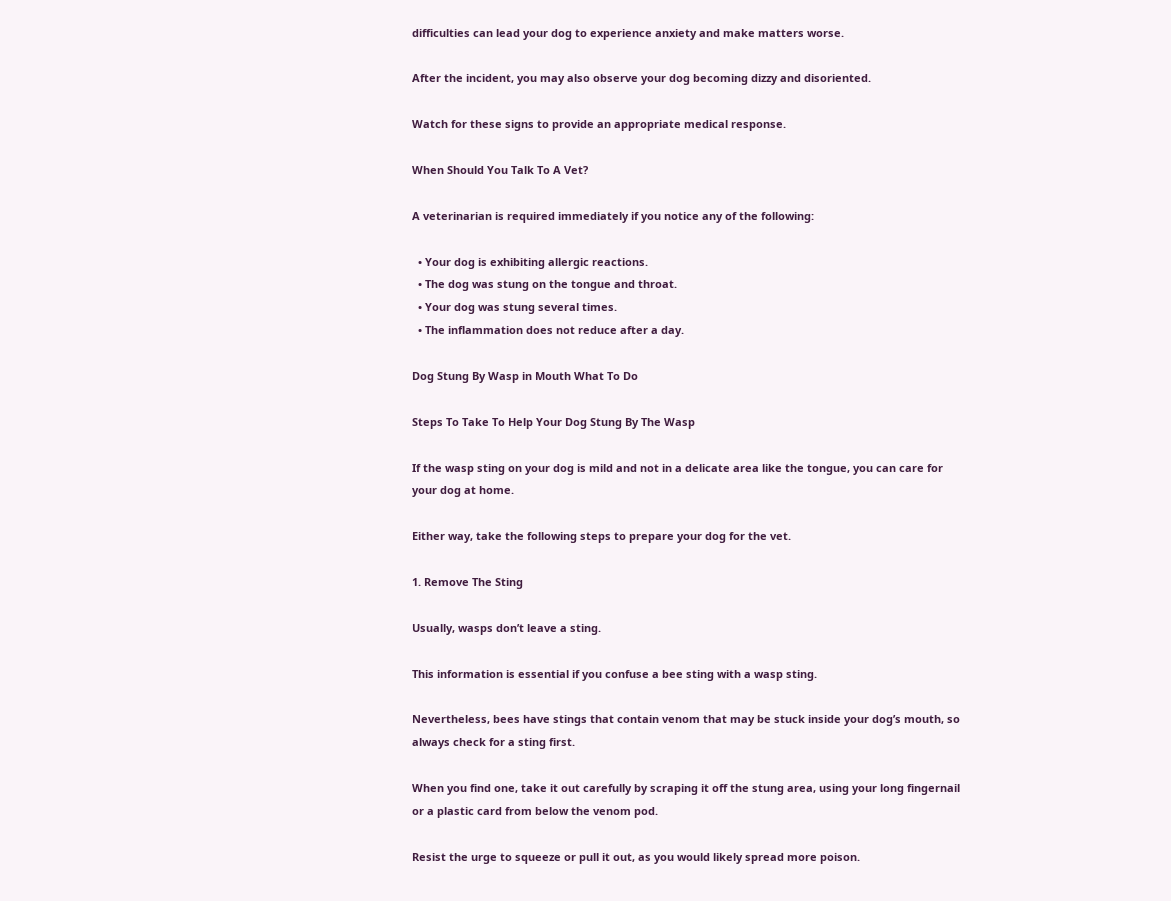difficulties can lead your dog to experience anxiety and make matters worse.

After the incident, you may also observe your dog becoming dizzy and disoriented.

Watch for these signs to provide an appropriate medical response.

When Should You Talk To A Vet?

A veterinarian is required immediately if you notice any of the following:

  • Your dog is exhibiting allergic reactions.
  • The dog was stung on the tongue and throat.
  • Your dog was stung several times.
  • The inflammation does not reduce after a day.

Dog Stung By Wasp in Mouth What To Do

Steps To Take To Help Your Dog Stung By The Wasp

If the wasp sting on your dog is mild and not in a delicate area like the tongue, you can care for your dog at home.

Either way, take the following steps to prepare your dog for the vet.

1. Remove The Sting

Usually, wasps don’t leave a sting.

This information is essential if you confuse a bee sting with a wasp sting.

Nevertheless, bees have stings that contain venom that may be stuck inside your dog’s mouth, so always check for a sting first.

When you find one, take it out carefully by scraping it off the stung area, using your long fingernail or a plastic card from below the venom pod.

Resist the urge to squeeze or pull it out, as you would likely spread more poison.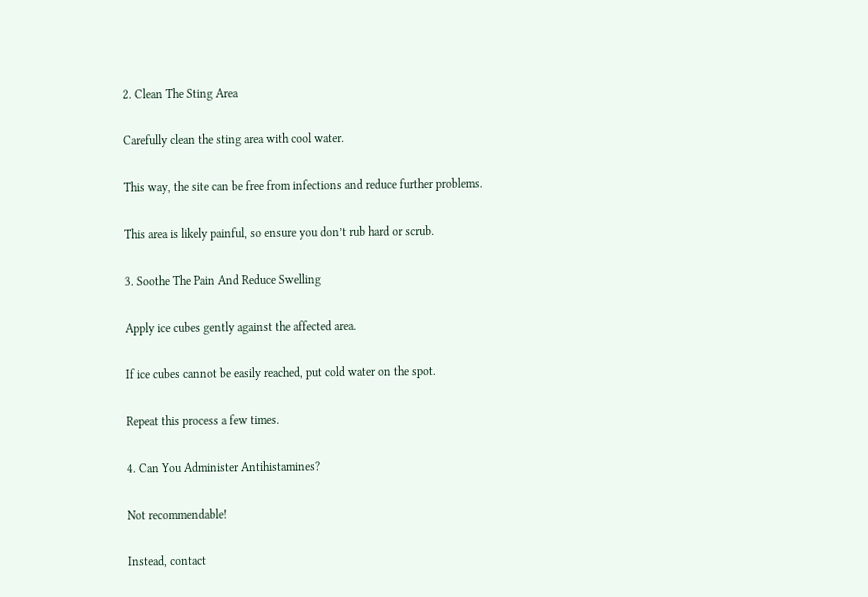2. Clean The Sting Area

Carefully clean the sting area with cool water.

This way, the site can be free from infections and reduce further problems.

This area is likely painful, so ensure you don’t rub hard or scrub.

3. Soothe The Pain And Reduce Swelling

Apply ice cubes gently against the affected area.

If ice cubes cannot be easily reached, put cold water on the spot.

Repeat this process a few times.

4. Can You Administer Antihistamines?

Not recommendable!

Instead, contact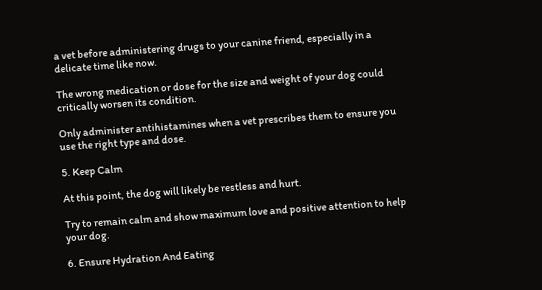a vet before administering drugs to your canine friend, especially in a delicate time like now.

The wrong medication or dose for the size and weight of your dog could critically worsen its condition.

Only administer antihistamines when a vet prescribes them to ensure you use the right type and dose.

5. Keep Calm

At this point, the dog will likely be restless and hurt.

Try to remain calm and show maximum love and positive attention to help your dog.

6. Ensure Hydration And Eating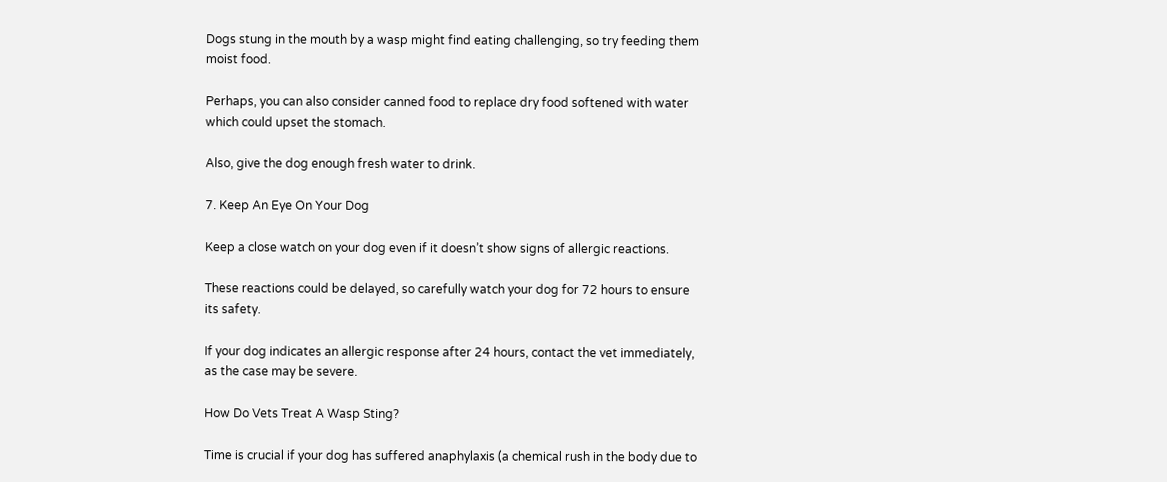Dogs stung in the mouth by a wasp might find eating challenging, so try feeding them moist food.

Perhaps, you can also consider canned food to replace dry food softened with water which could upset the stomach.

Also, give the dog enough fresh water to drink.

7. Keep An Eye On Your Dog

Keep a close watch on your dog even if it doesn’t show signs of allergic reactions.

These reactions could be delayed, so carefully watch your dog for 72 hours to ensure its safety.

If your dog indicates an allergic response after 24 hours, contact the vet immediately, as the case may be severe.

How Do Vets Treat A Wasp Sting?

Time is crucial if your dog has suffered anaphylaxis (a chemical rush in the body due to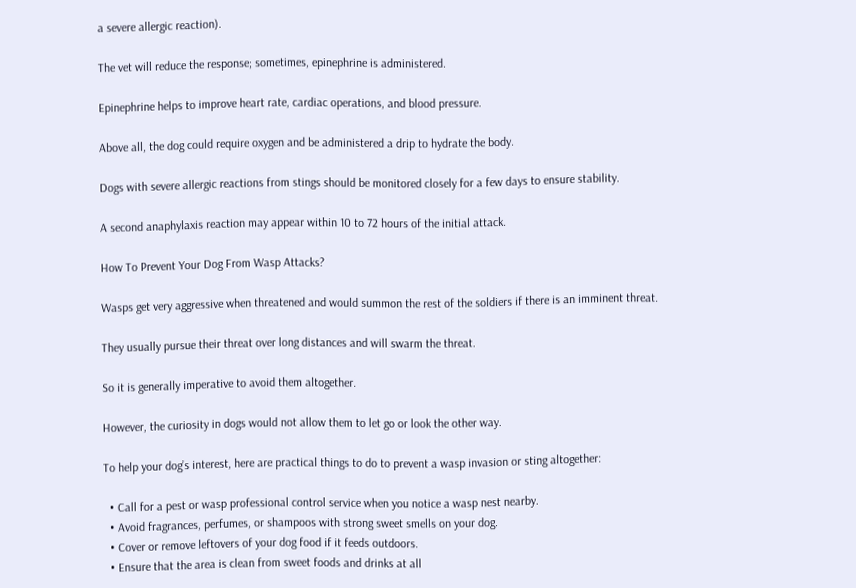a severe allergic reaction).

The vet will reduce the response; sometimes, epinephrine is administered.

Epinephrine helps to improve heart rate, cardiac operations, and blood pressure.

Above all, the dog could require oxygen and be administered a drip to hydrate the body.

Dogs with severe allergic reactions from stings should be monitored closely for a few days to ensure stability.

A second anaphylaxis reaction may appear within 10 to 72 hours of the initial attack.

How To Prevent Your Dog From Wasp Attacks?

Wasps get very aggressive when threatened and would summon the rest of the soldiers if there is an imminent threat.

They usually pursue their threat over long distances and will swarm the threat.

So it is generally imperative to avoid them altogether.

However, the curiosity in dogs would not allow them to let go or look the other way.

To help your dog’s interest, here are practical things to do to prevent a wasp invasion or sting altogether:

  • Call for a pest or wasp professional control service when you notice a wasp nest nearby.
  • Avoid fragrances, perfumes, or shampoos with strong sweet smells on your dog.
  • Cover or remove leftovers of your dog food if it feeds outdoors.
  • Ensure that the area is clean from sweet foods and drinks at all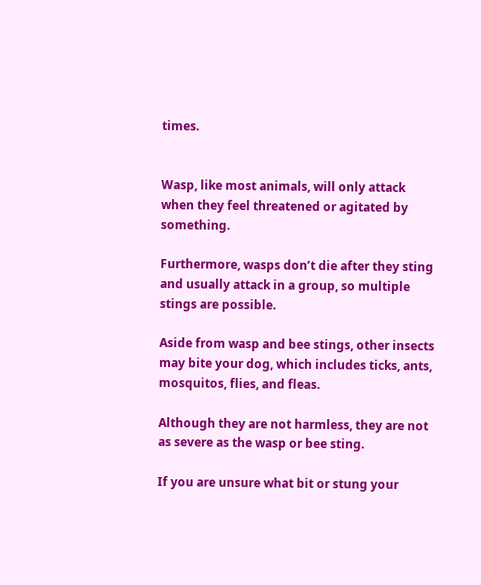times.


Wasp, like most animals, will only attack when they feel threatened or agitated by something.

Furthermore, wasps don’t die after they sting and usually attack in a group, so multiple stings are possible.

Aside from wasp and bee stings, other insects may bite your dog, which includes ticks, ants, mosquitos, flies, and fleas.

Although they are not harmless, they are not as severe as the wasp or bee sting.

If you are unsure what bit or stung your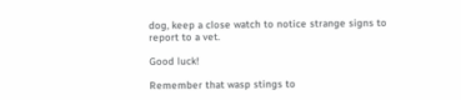dog, keep a close watch to notice strange signs to report to a vet.

Good luck!

Remember that wasp stings to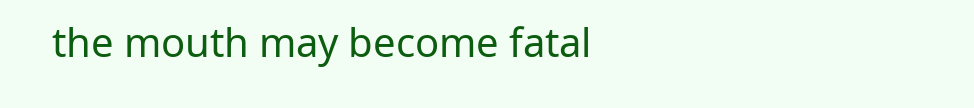the mouth may become fatal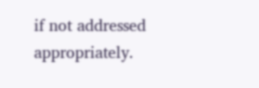if not addressed appropriately.